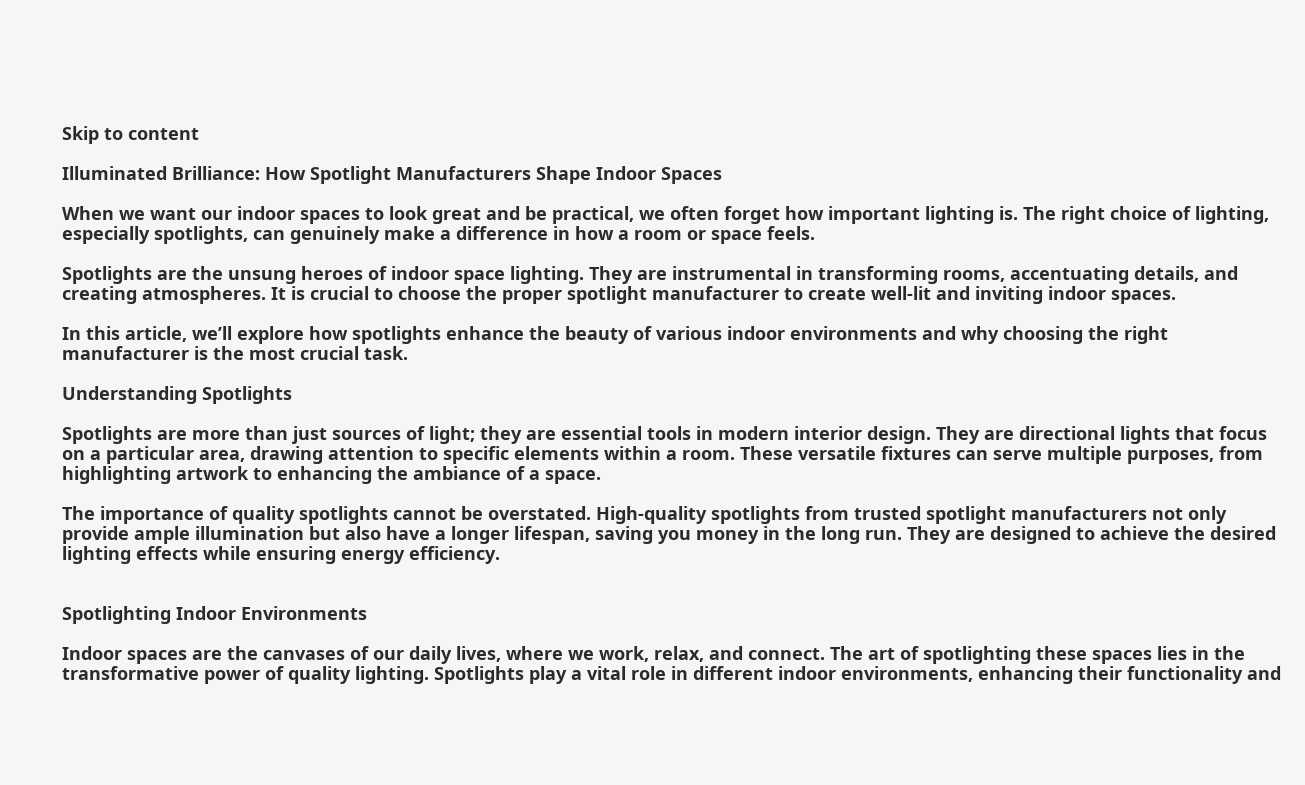Skip to content

Illuminated Brilliance: How Spotlight Manufacturers Shape Indoor Spaces

When we want our indoor spaces to look great and be practical, we often forget how important lighting is. The right choice of lighting, especially spotlights, can genuinely make a difference in how a room or space feels.

Spotlights are the unsung heroes of indoor space lighting. They are instrumental in transforming rooms, accentuating details, and creating atmospheres. It is crucial to choose the proper spotlight manufacturer to create well-lit and inviting indoor spaces.

In this article, we’ll explore how spotlights enhance the beauty of various indoor environments and why choosing the right manufacturer is the most crucial task.

Understanding Spotlights

Spotlights are more than just sources of light; they are essential tools in modern interior design. They are directional lights that focus on a particular area, drawing attention to specific elements within a room. These versatile fixtures can serve multiple purposes, from highlighting artwork to enhancing the ambiance of a space.

The importance of quality spotlights cannot be overstated. High-quality spotlights from trusted spotlight manufacturers not only provide ample illumination but also have a longer lifespan, saving you money in the long run. They are designed to achieve the desired lighting effects while ensuring energy efficiency.


Spotlighting Indoor Environments

Indoor spaces are the canvases of our daily lives, where we work, relax, and connect. The art of spotlighting these spaces lies in the transformative power of quality lighting. Spotlights play a vital role in different indoor environments, enhancing their functionality and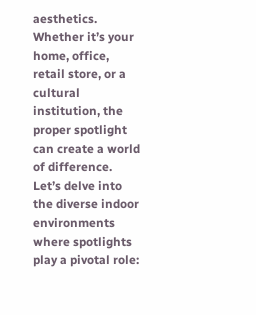aesthetics. Whether it’s your home, office, retail store, or a cultural institution, the proper spotlight can create a world of difference. Let’s delve into the diverse indoor environments where spotlights play a pivotal role: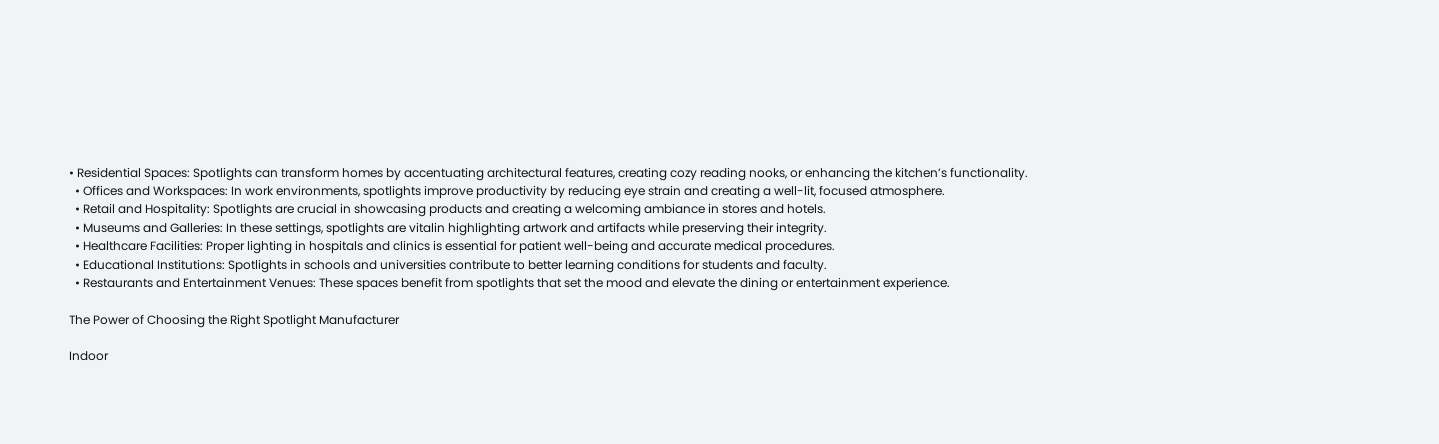• Residential Spaces: Spotlights can transform homes by accentuating architectural features, creating cozy reading nooks, or enhancing the kitchen’s functionality.
  • Offices and Workspaces: In work environments, spotlights improve productivity by reducing eye strain and creating a well-lit, focused atmosphere.
  • Retail and Hospitality: Spotlights are crucial in showcasing products and creating a welcoming ambiance in stores and hotels.
  • Museums and Galleries: In these settings, spotlights are vitalin highlighting artwork and artifacts while preserving their integrity.
  • Healthcare Facilities: Proper lighting in hospitals and clinics is essential for patient well-being and accurate medical procedures.
  • Educational Institutions: Spotlights in schools and universities contribute to better learning conditions for students and faculty.
  • Restaurants and Entertainment Venues: These spaces benefit from spotlights that set the mood and elevate the dining or entertainment experience.

The Power of Choosing the Right Spotlight Manufacturer

Indoor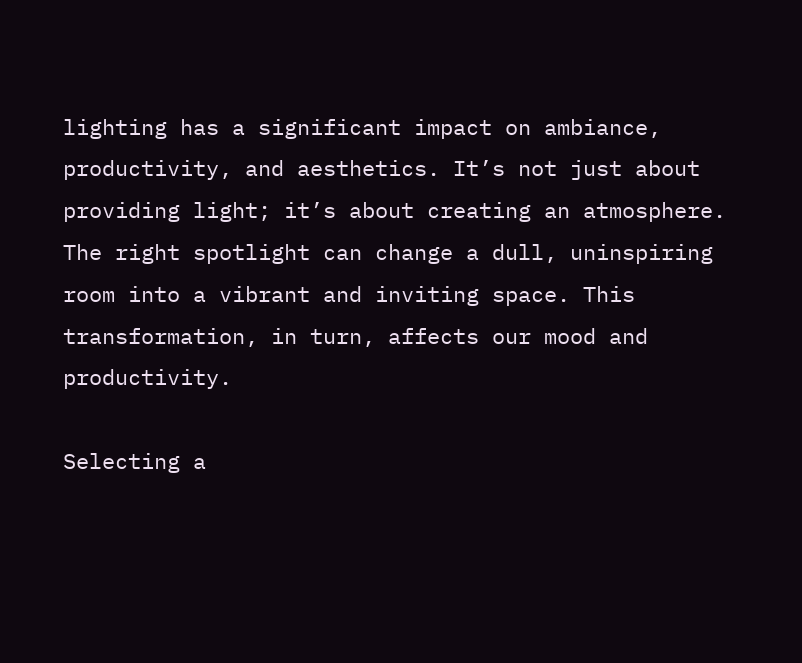lighting has a significant impact on ambiance, productivity, and aesthetics. It’s not just about providing light; it’s about creating an atmosphere. The right spotlight can change a dull, uninspiring room into a vibrant and inviting space. This transformation, in turn, affects our mood and productivity.

Selecting a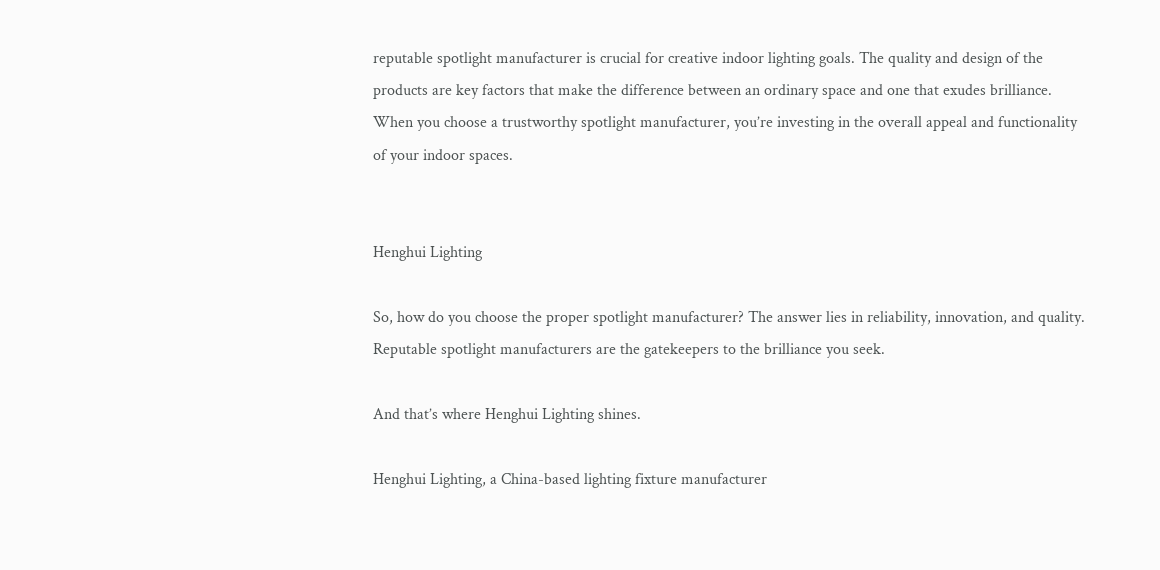reputable spotlight manufacturer is crucial for creative indoor lighting goals. The quality and design of the products are key factors that make the difference between an ordinary space and one that exudes brilliance. When you choose a trustworthy spotlight manufacturer, you’re investing in the overall appeal and functionality of your indoor spaces.


Henghui Lighting

So, how do you choose the proper spotlight manufacturer? The answer lies in reliability, innovation, and quality. Reputable spotlight manufacturers are the gatekeepers to the brilliance you seek.

And that’s where Henghui Lighting shines.

Henghui Lighting, a China-based lighting fixture manufacturer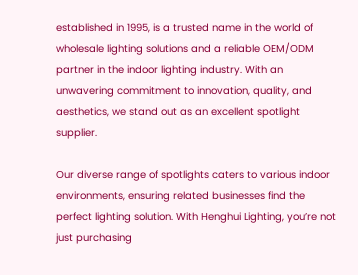established in 1995, is a trusted name in the world of wholesale lighting solutions and a reliable OEM/ODM partner in the indoor lighting industry. With an unwavering commitment to innovation, quality, and aesthetics, we stand out as an excellent spotlight supplier.

Our diverse range of spotlights caters to various indoor environments, ensuring related businesses find the perfect lighting solution. With Henghui Lighting, you’re not just purchasing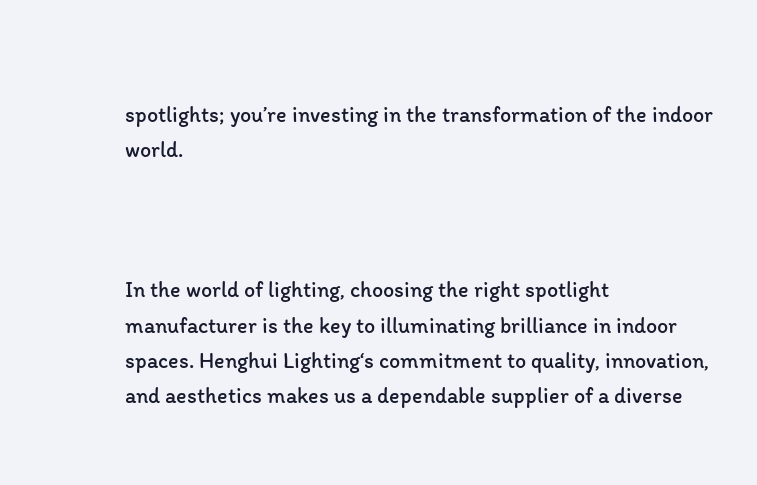spotlights; you’re investing in the transformation of the indoor world.



In the world of lighting, choosing the right spotlight manufacturer is the key to illuminating brilliance in indoor spaces. Henghui Lighting‘s commitment to quality, innovation, and aesthetics makes us a dependable supplier of a diverse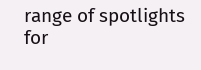range of spotlights for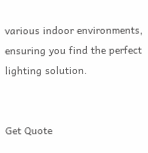various indoor environments, ensuring you find the perfect lighting solution.


Get Quote